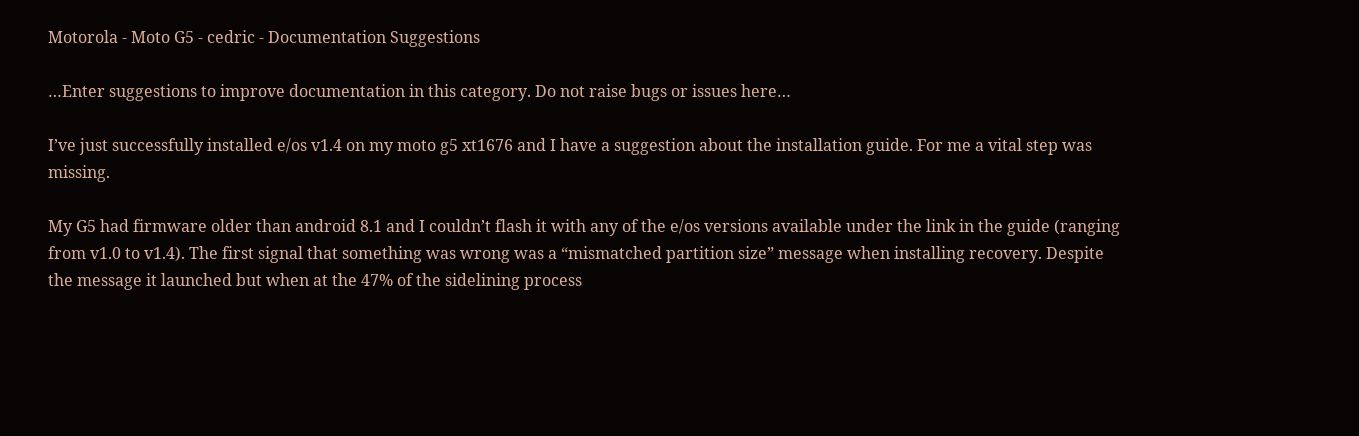Motorola - Moto G5 - cedric - Documentation Suggestions

…Enter suggestions to improve documentation in this category. Do not raise bugs or issues here…

I’ve just successfully installed e/os v1.4 on my moto g5 xt1676 and I have a suggestion about the installation guide. For me a vital step was missing.

My G5 had firmware older than android 8.1 and I couldn’t flash it with any of the e/os versions available under the link in the guide (ranging from v1.0 to v1.4). The first signal that something was wrong was a “mismatched partition size” message when installing recovery. Despite the message it launched but when at the 47% of the sidelining process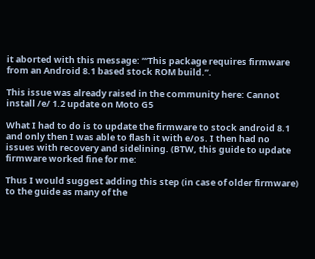it aborted with this message: “‘This package requires firmware from an Android 8.1 based stock ROM build.”.

This issue was already raised in the community here: Cannot install /e/ 1.2 update on Moto G5

What I had to do is to update the firmware to stock android 8.1 and only then I was able to flash it with e/os. I then had no issues with recovery and sidelining. (BTW, this guide to update firmware worked fine for me:

Thus I would suggest adding this step (in case of older firmware) to the guide as many of the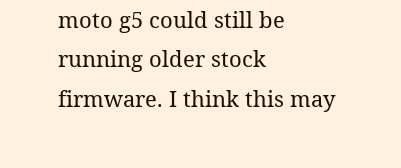moto g5 could still be running older stock firmware. I think this may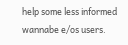help some less informed wannabe e/os users.